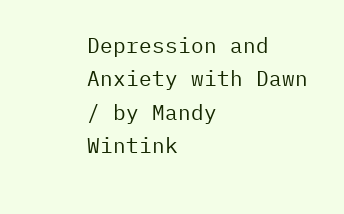Depression and Anxiety with Dawn / by Mandy Wintink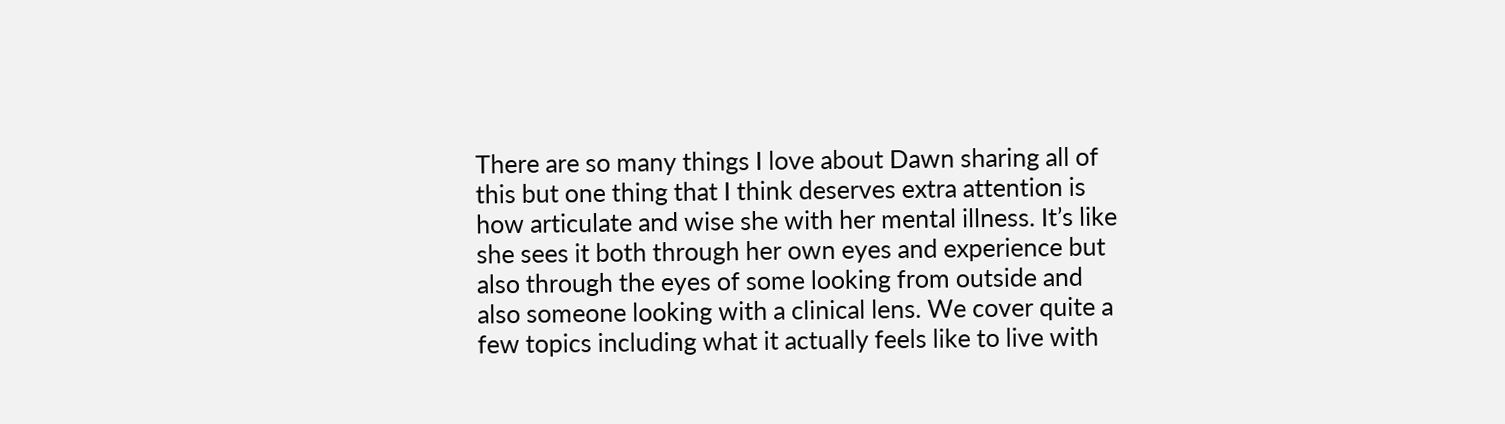There are so many things I love about Dawn sharing all of this but one thing that I think deserves extra attention is how articulate and wise she with her mental illness. It’s like she sees it both through her own eyes and experience but also through the eyes of some looking from outside and also someone looking with a clinical lens. We cover quite a few topics including what it actually feels like to live with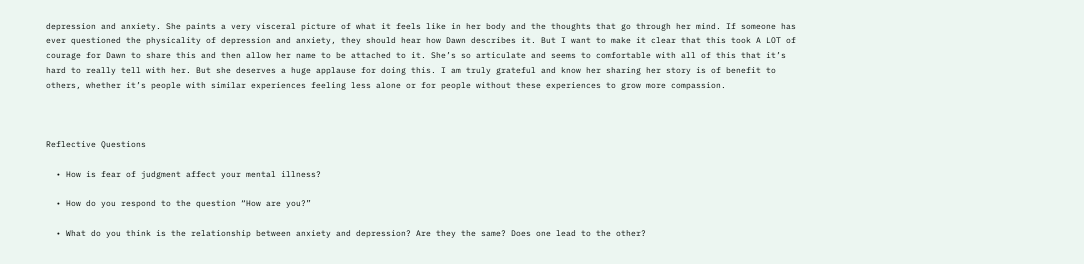depression and anxiety. She paints a very visceral picture of what it feels like in her body and the thoughts that go through her mind. If someone has ever questioned the physicality of depression and anxiety, they should hear how Dawn describes it. But I want to make it clear that this took A LOT of courage for Dawn to share this and then allow her name to be attached to it. She’s so articulate and seems to comfortable with all of this that it’s hard to really tell with her. But she deserves a huge applause for doing this. I am truly grateful and know her sharing her story is of benefit to others, whether it’s people with similar experiences feeling less alone or for people without these experiences to grow more compassion.



Reflective Questions

  • How is fear of judgment affect your mental illness?

  • How do you respond to the question “How are you?”

  • What do you think is the relationship between anxiety and depression? Are they the same? Does one lead to the other?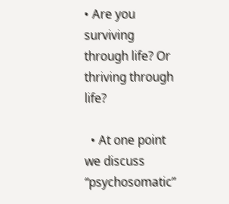• Are you surviving through life? Or thriving through life?

  • At one point we discuss “psychosomatic”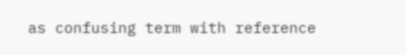as confusing term with reference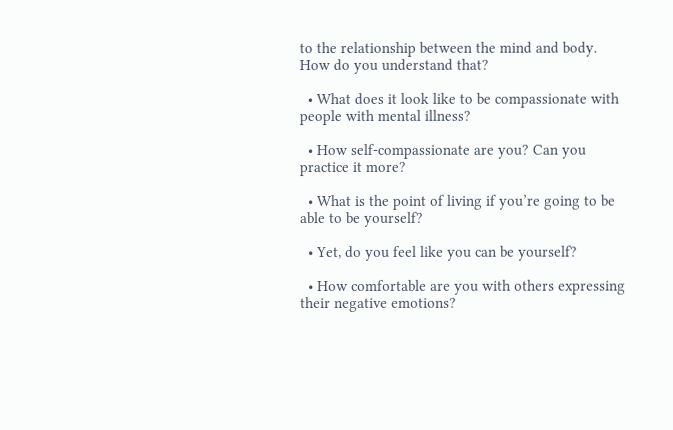to the relationship between the mind and body. How do you understand that?

  • What does it look like to be compassionate with people with mental illness?

  • How self-compassionate are you? Can you practice it more?

  • What is the point of living if you’re going to be able to be yourself?

  • Yet, do you feel like you can be yourself?

  • How comfortable are you with others expressing their negative emotions?